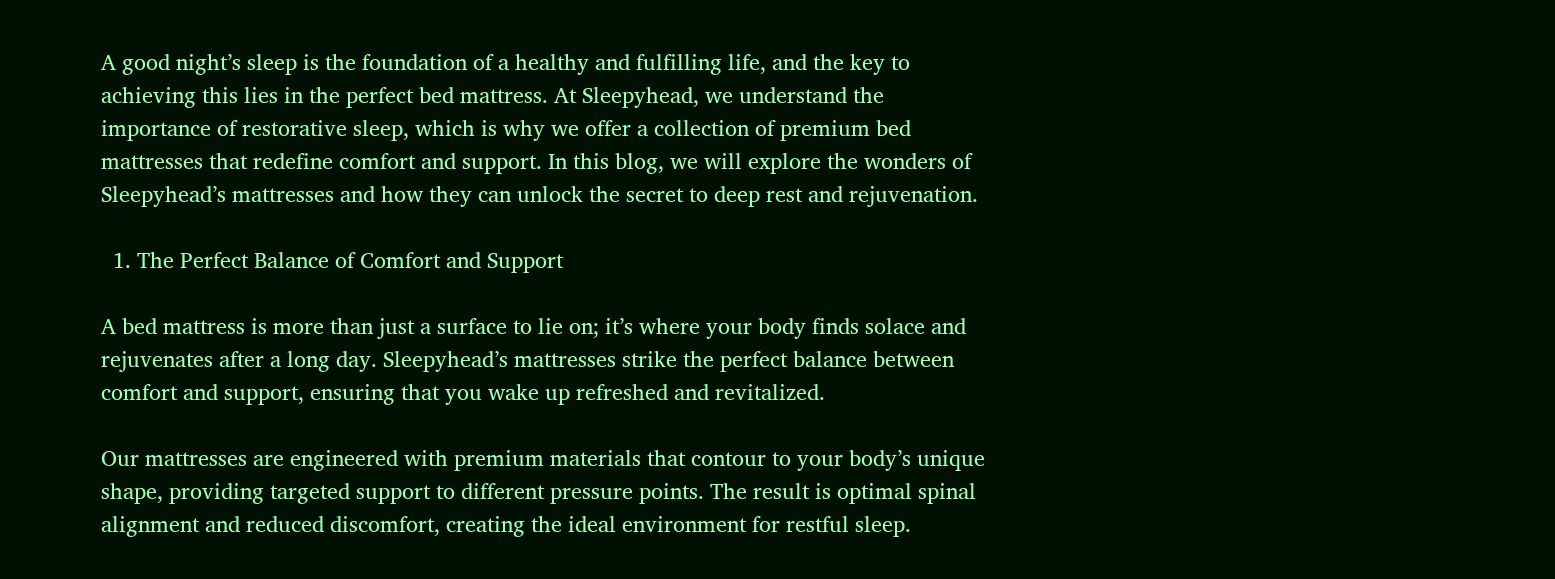A good night’s sleep is the foundation of a healthy and fulfilling life, and the key to achieving this lies in the perfect bed mattress. At Sleepyhead, we understand the importance of restorative sleep, which is why we offer a collection of premium bed mattresses that redefine comfort and support. In this blog, we will explore the wonders of Sleepyhead’s mattresses and how they can unlock the secret to deep rest and rejuvenation.

  1. The Perfect Balance of Comfort and Support

A bed mattress is more than just a surface to lie on; it’s where your body finds solace and rejuvenates after a long day. Sleepyhead’s mattresses strike the perfect balance between comfort and support, ensuring that you wake up refreshed and revitalized.

Our mattresses are engineered with premium materials that contour to your body’s unique shape, providing targeted support to different pressure points. The result is optimal spinal alignment and reduced discomfort, creating the ideal environment for restful sleep.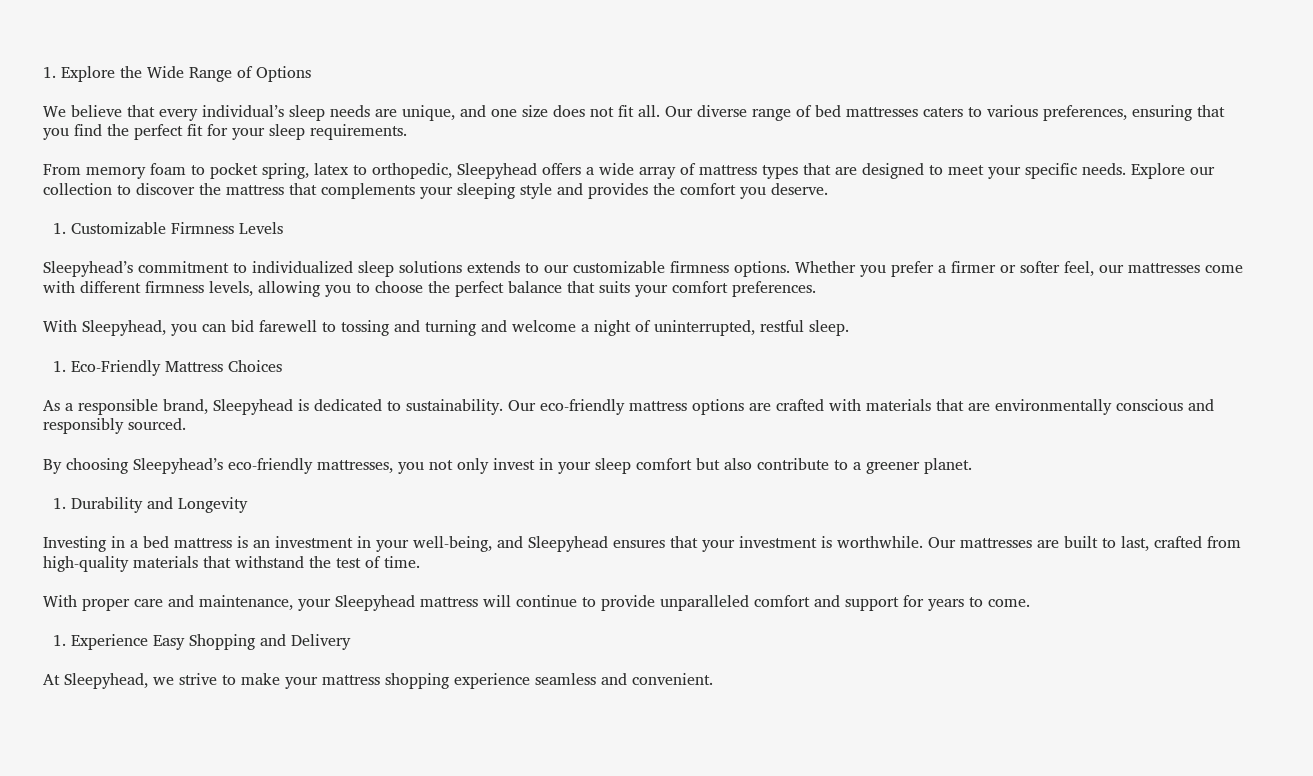1. Explore the Wide Range of Options

We believe that every individual’s sleep needs are unique, and one size does not fit all. Our diverse range of bed mattresses caters to various preferences, ensuring that you find the perfect fit for your sleep requirements.

From memory foam to pocket spring, latex to orthopedic, Sleepyhead offers a wide array of mattress types that are designed to meet your specific needs. Explore our collection to discover the mattress that complements your sleeping style and provides the comfort you deserve.

  1. Customizable Firmness Levels

Sleepyhead’s commitment to individualized sleep solutions extends to our customizable firmness options. Whether you prefer a firmer or softer feel, our mattresses come with different firmness levels, allowing you to choose the perfect balance that suits your comfort preferences.

With Sleepyhead, you can bid farewell to tossing and turning and welcome a night of uninterrupted, restful sleep.

  1. Eco-Friendly Mattress Choices

As a responsible brand, Sleepyhead is dedicated to sustainability. Our eco-friendly mattress options are crafted with materials that are environmentally conscious and responsibly sourced.

By choosing Sleepyhead’s eco-friendly mattresses, you not only invest in your sleep comfort but also contribute to a greener planet.

  1. Durability and Longevity

Investing in a bed mattress is an investment in your well-being, and Sleepyhead ensures that your investment is worthwhile. Our mattresses are built to last, crafted from high-quality materials that withstand the test of time.

With proper care and maintenance, your Sleepyhead mattress will continue to provide unparalleled comfort and support for years to come.

  1. Experience Easy Shopping and Delivery

At Sleepyhead, we strive to make your mattress shopping experience seamless and convenient.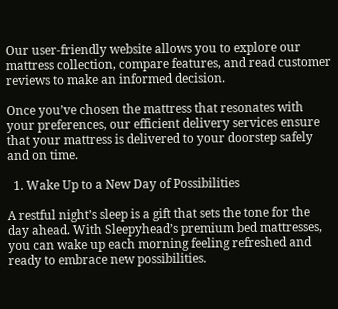Our user-friendly website allows you to explore our mattress collection, compare features, and read customer reviews to make an informed decision.

Once you’ve chosen the mattress that resonates with your preferences, our efficient delivery services ensure that your mattress is delivered to your doorstep safely and on time.

  1. Wake Up to a New Day of Possibilities

A restful night’s sleep is a gift that sets the tone for the day ahead. With Sleepyhead’s premium bed mattresses, you can wake up each morning feeling refreshed and ready to embrace new possibilities.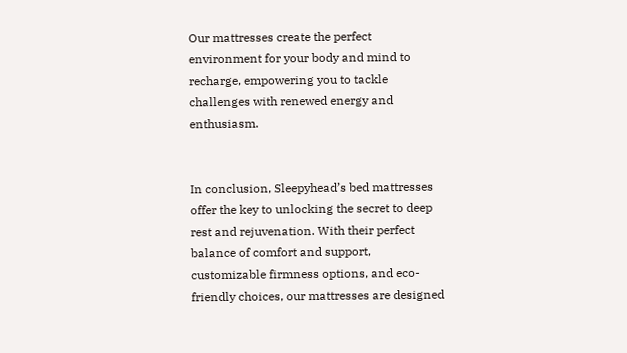Our mattresses create the perfect environment for your body and mind to recharge, empowering you to tackle challenges with renewed energy and enthusiasm.


In conclusion, Sleepyhead’s bed mattresses offer the key to unlocking the secret to deep rest and rejuvenation. With their perfect balance of comfort and support, customizable firmness options, and eco-friendly choices, our mattresses are designed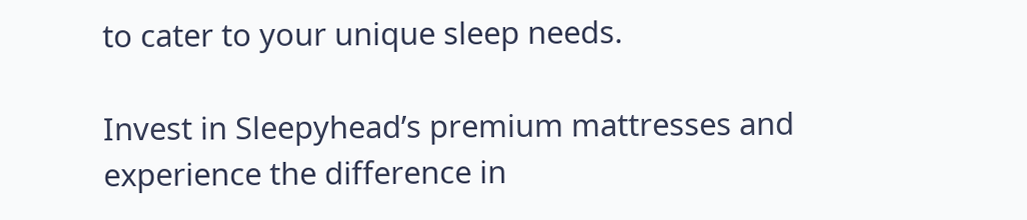to cater to your unique sleep needs.

Invest in Sleepyhead’s premium mattresses and experience the difference in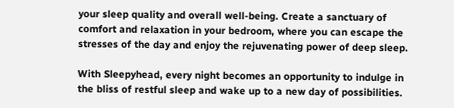your sleep quality and overall well-being. Create a sanctuary of comfort and relaxation in your bedroom, where you can escape the stresses of the day and enjoy the rejuvenating power of deep sleep.

With Sleepyhead, every night becomes an opportunity to indulge in the bliss of restful sleep and wake up to a new day of possibilities.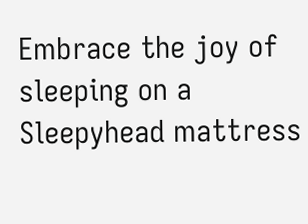Embrace the joy of sleeping on a Sleepyhead mattress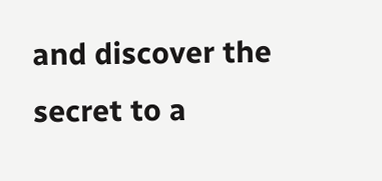and discover the secret to a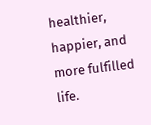healthier, happier, and more fulfilled life.